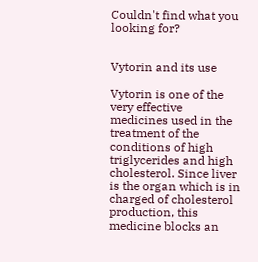Couldn't find what you looking for?


Vytorin and its use

Vytorin is one of the very effective medicines used in the treatment of the conditions of high triglycerides and high cholesterol. Since liver is the organ which is in charged of cholesterol production, this medicine blocks an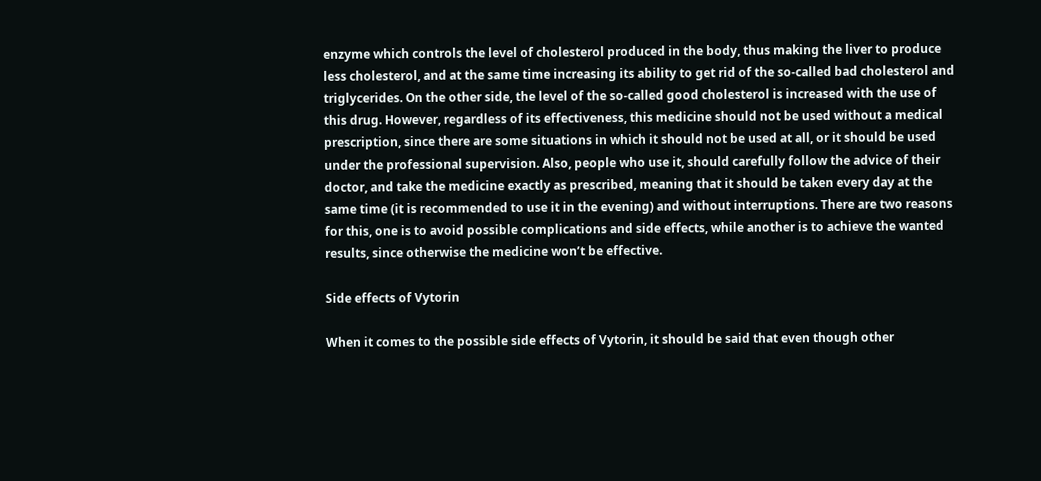enzyme which controls the level of cholesterol produced in the body, thus making the liver to produce less cholesterol, and at the same time increasing its ability to get rid of the so-called bad cholesterol and triglycerides. On the other side, the level of the so-called good cholesterol is increased with the use of this drug. However, regardless of its effectiveness, this medicine should not be used without a medical prescription, since there are some situations in which it should not be used at all, or it should be used under the professional supervision. Also, people who use it, should carefully follow the advice of their doctor, and take the medicine exactly as prescribed, meaning that it should be taken every day at the same time (it is recommended to use it in the evening) and without interruptions. There are two reasons for this, one is to avoid possible complications and side effects, while another is to achieve the wanted results, since otherwise the medicine won’t be effective.

Side effects of Vytorin

When it comes to the possible side effects of Vytorin, it should be said that even though other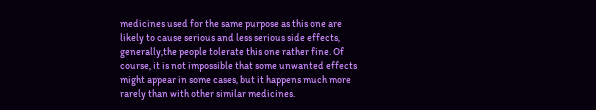medicines used for the same purpose as this one are likely to cause serious and less serious side effects, generally,the people tolerate this one rather fine. Of course, it is not impossible that some unwanted effects might appear in some cases, but it happens much more rarely than with other similar medicines.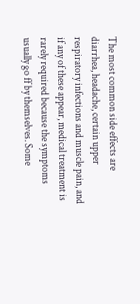The most common side effects are diarrhea, headache, certain upper respiratory infections and muscle pain, and if any of these appear, medical treatment is rarely required because the symptoms usually go ff by themselves. Some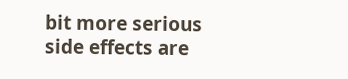bit more serious side effects are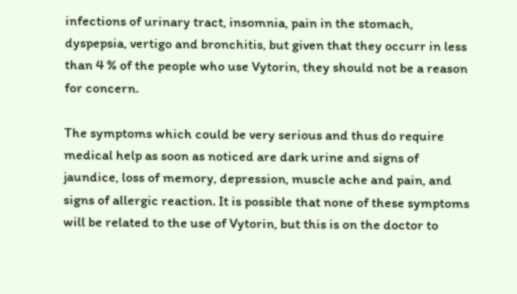infections of urinary tract, insomnia, pain in the stomach, dyspepsia, vertigo and bronchitis, but given that they occurr in less than 4 % of the people who use Vytorin, they should not be a reason for concern.

The symptoms which could be very serious and thus do require medical help as soon as noticed are dark urine and signs of jaundice, loss of memory, depression, muscle ache and pain, and signs of allergic reaction. It is possible that none of these symptoms will be related to the use of Vytorin, but this is on the doctor to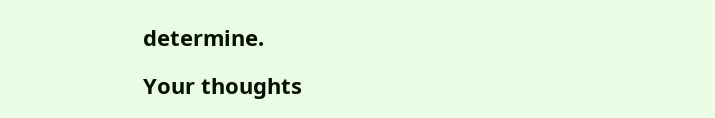determine.

Your thoughts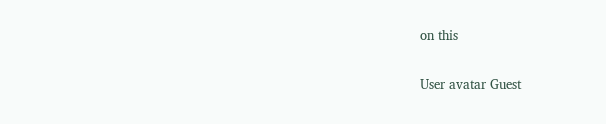on this

User avatar Guest